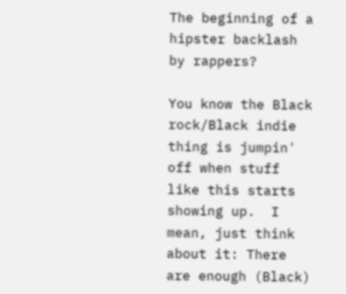The beginning of a hipster backlash by rappers?

You know the Black rock/Black indie thing is jumpin' off when stuff like this starts showing up.  I mean, just think about it: There are enough (Black)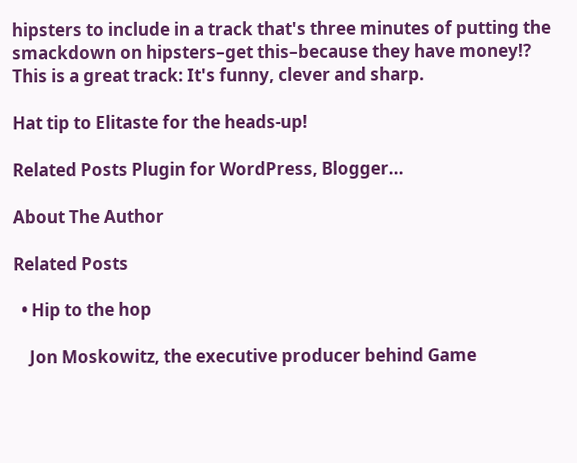hipsters to include in a track that's three minutes of putting the smackdown on hipsters–get this–because they have money!?  This is a great track: It's funny, clever and sharp.

Hat tip to Elitaste for the heads-up!

Related Posts Plugin for WordPress, Blogger...

About The Author

Related Posts

  • Hip to the hop

    Jon Moskowitz, the executive producer behind Game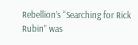Rebellion’s “Searching for Rick Rubin” was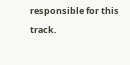responsible for this track.